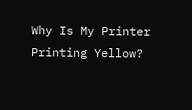Why Is My Printer Printing Yellow?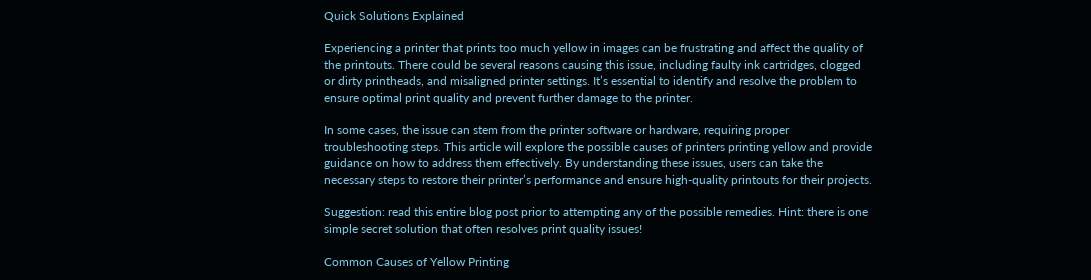Quick Solutions Explained

Experiencing a printer that prints too much yellow in images can be frustrating and affect the quality of the printouts. There could be several reasons causing this issue, including faulty ink cartridges, clogged or dirty printheads, and misaligned printer settings. It’s essential to identify and resolve the problem to ensure optimal print quality and prevent further damage to the printer.

In some cases, the issue can stem from the printer software or hardware, requiring proper troubleshooting steps. This article will explore the possible causes of printers printing yellow and provide guidance on how to address them effectively. By understanding these issues, users can take the necessary steps to restore their printer’s performance and ensure high-quality printouts for their projects.

Suggestion: read this entire blog post prior to attempting any of the possible remedies. Hint: there is one simple secret solution that often resolves print quality issues!

Common Causes of Yellow Printing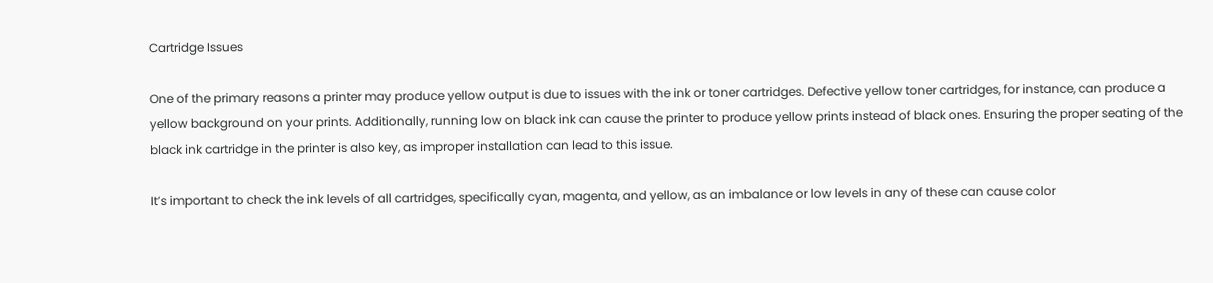Cartridge Issues

One of the primary reasons a printer may produce yellow output is due to issues with the ink or toner cartridges. Defective yellow toner cartridges, for instance, can produce a yellow background on your prints. Additionally, running low on black ink can cause the printer to produce yellow prints instead of black ones. Ensuring the proper seating of the black ink cartridge in the printer is also key, as improper installation can lead to this issue.

It’s important to check the ink levels of all cartridges, specifically cyan, magenta, and yellow, as an imbalance or low levels in any of these can cause color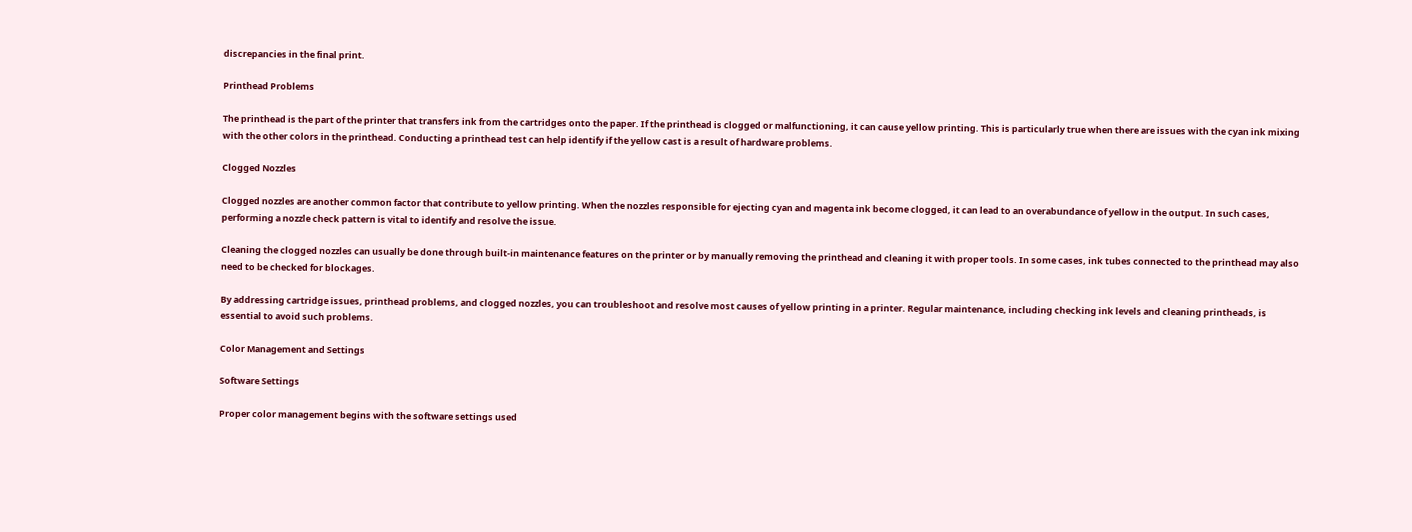discrepancies in the final print.

Printhead Problems

The printhead is the part of the printer that transfers ink from the cartridges onto the paper. If the printhead is clogged or malfunctioning, it can cause yellow printing. This is particularly true when there are issues with the cyan ink mixing with the other colors in the printhead. Conducting a printhead test can help identify if the yellow cast is a result of hardware problems.

Clogged Nozzles

Clogged nozzles are another common factor that contribute to yellow printing. When the nozzles responsible for ejecting cyan and magenta ink become clogged, it can lead to an overabundance of yellow in the output. In such cases, performing a nozzle check pattern is vital to identify and resolve the issue.

Cleaning the clogged nozzles can usually be done through built-in maintenance features on the printer or by manually removing the printhead and cleaning it with proper tools. In some cases, ink tubes connected to the printhead may also need to be checked for blockages.

By addressing cartridge issues, printhead problems, and clogged nozzles, you can troubleshoot and resolve most causes of yellow printing in a printer. Regular maintenance, including checking ink levels and cleaning printheads, is essential to avoid such problems.

Color Management and Settings

Software Settings

Proper color management begins with the software settings used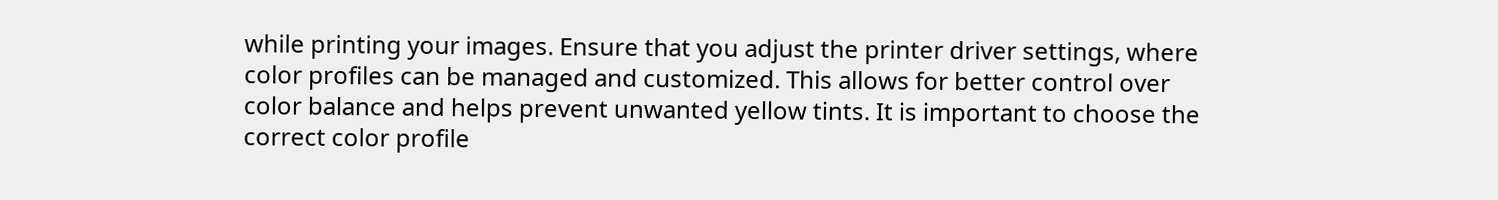while printing your images. Ensure that you adjust the printer driver settings, where color profiles can be managed and customized. This allows for better control over color balance and helps prevent unwanted yellow tints. It is important to choose the correct color profile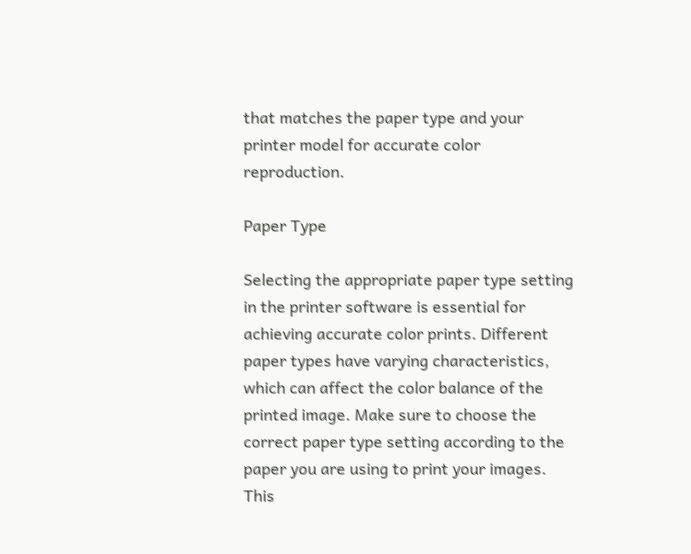that matches the paper type and your printer model for accurate color reproduction.

Paper Type

Selecting the appropriate paper type setting in the printer software is essential for achieving accurate color prints. Different paper types have varying characteristics, which can affect the color balance of the printed image. Make sure to choose the correct paper type setting according to the paper you are using to print your images. This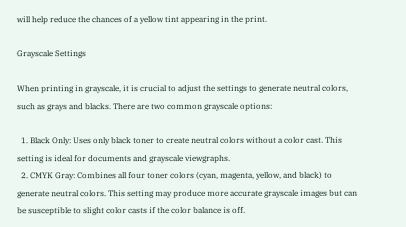will help reduce the chances of a yellow tint appearing in the print.

Grayscale Settings

When printing in grayscale, it is crucial to adjust the settings to generate neutral colors, such as grays and blacks. There are two common grayscale options:

  1. Black Only: Uses only black toner to create neutral colors without a color cast. This setting is ideal for documents and grayscale viewgraphs.
  2. CMYK Gray: Combines all four toner colors (cyan, magenta, yellow, and black) to generate neutral colors. This setting may produce more accurate grayscale images but can be susceptible to slight color casts if the color balance is off.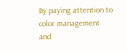By paying attention to color management and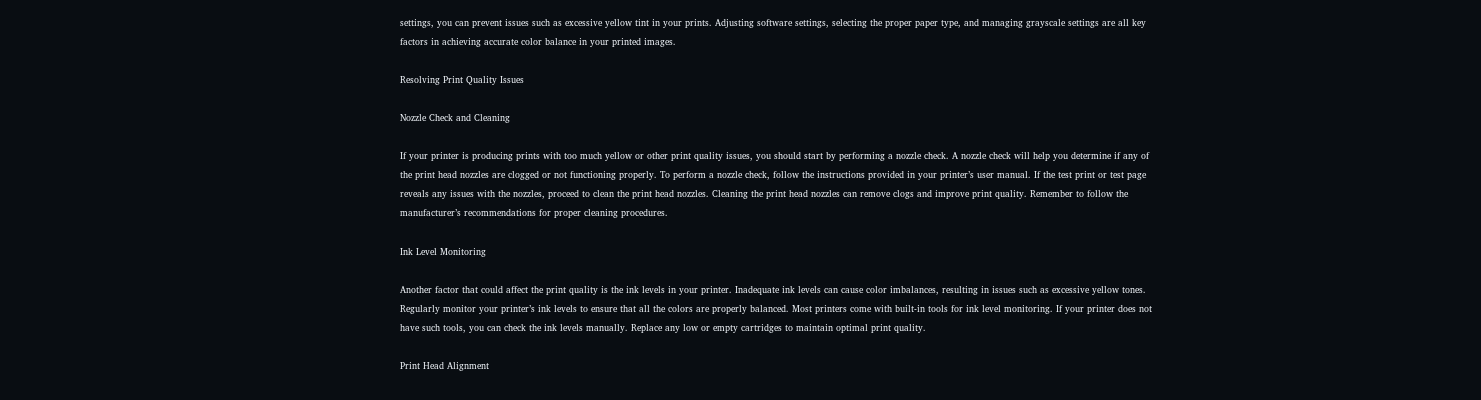settings, you can prevent issues such as excessive yellow tint in your prints. Adjusting software settings, selecting the proper paper type, and managing grayscale settings are all key factors in achieving accurate color balance in your printed images.

Resolving Print Quality Issues

Nozzle Check and Cleaning

If your printer is producing prints with too much yellow or other print quality issues, you should start by performing a nozzle check. A nozzle check will help you determine if any of the print head nozzles are clogged or not functioning properly. To perform a nozzle check, follow the instructions provided in your printer’s user manual. If the test print or test page reveals any issues with the nozzles, proceed to clean the print head nozzles. Cleaning the print head nozzles can remove clogs and improve print quality. Remember to follow the manufacturer’s recommendations for proper cleaning procedures.

Ink Level Monitoring

Another factor that could affect the print quality is the ink levels in your printer. Inadequate ink levels can cause color imbalances, resulting in issues such as excessive yellow tones. Regularly monitor your printer’s ink levels to ensure that all the colors are properly balanced. Most printers come with built-in tools for ink level monitoring. If your printer does not have such tools, you can check the ink levels manually. Replace any low or empty cartridges to maintain optimal print quality.

Print Head Alignment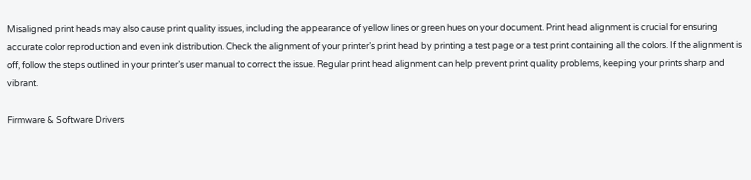Misaligned print heads may also cause print quality issues, including the appearance of yellow lines or green hues on your document. Print head alignment is crucial for ensuring accurate color reproduction and even ink distribution. Check the alignment of your printer’s print head by printing a test page or a test print containing all the colors. If the alignment is off, follow the steps outlined in your printer’s user manual to correct the issue. Regular print head alignment can help prevent print quality problems, keeping your prints sharp and vibrant.

Firmware & Software Drivers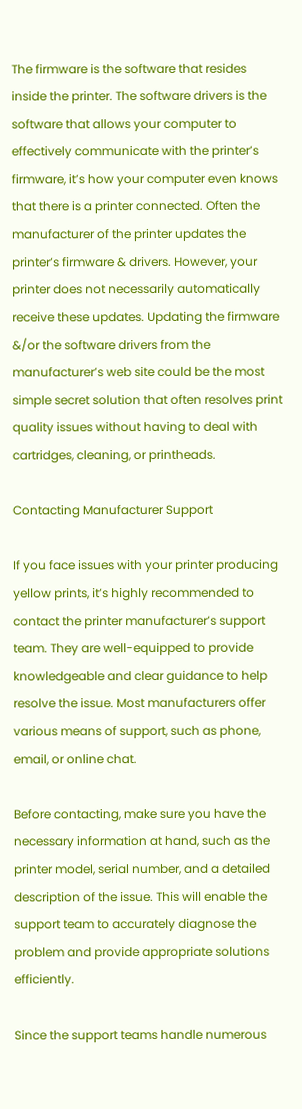The firmware is the software that resides inside the printer. The software drivers is the software that allows your computer to effectively communicate with the printer’s firmware, it’s how your computer even knows that there is a printer connected. Often the manufacturer of the printer updates the printer’s firmware & drivers. However, your printer does not necessarily automatically receive these updates. Updating the firmware &/or the software drivers from the manufacturer’s web site could be the most simple secret solution that often resolves print quality issues without having to deal with cartridges, cleaning, or printheads.

Contacting Manufacturer Support

If you face issues with your printer producing yellow prints, it’s highly recommended to contact the printer manufacturer’s support team. They are well-equipped to provide knowledgeable and clear guidance to help resolve the issue. Most manufacturers offer various means of support, such as phone, email, or online chat.

Before contacting, make sure you have the necessary information at hand, such as the printer model, serial number, and a detailed description of the issue. This will enable the support team to accurately diagnose the problem and provide appropriate solutions efficiently.

Since the support teams handle numerous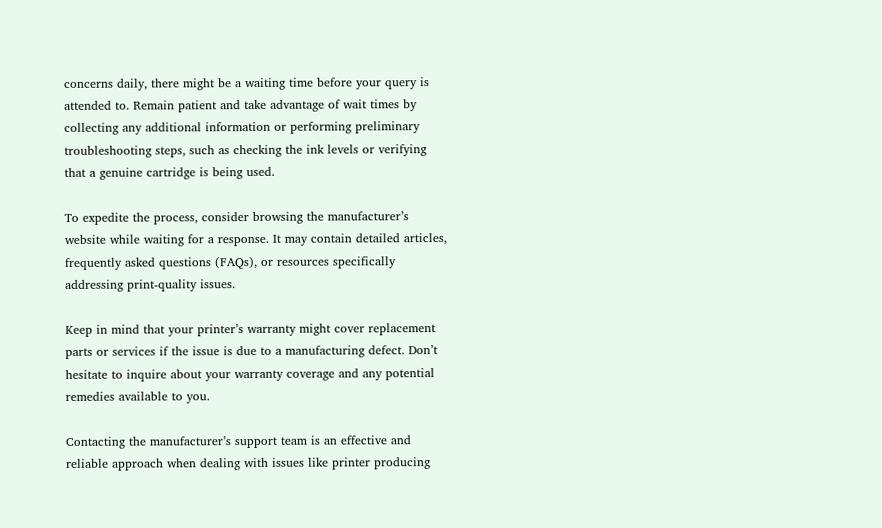concerns daily, there might be a waiting time before your query is attended to. Remain patient and take advantage of wait times by collecting any additional information or performing preliminary troubleshooting steps, such as checking the ink levels or verifying that a genuine cartridge is being used.

To expedite the process, consider browsing the manufacturer’s website while waiting for a response. It may contain detailed articles, frequently asked questions (FAQs), or resources specifically addressing print-quality issues.

Keep in mind that your printer’s warranty might cover replacement parts or services if the issue is due to a manufacturing defect. Don’t hesitate to inquire about your warranty coverage and any potential remedies available to you.

Contacting the manufacturer’s support team is an effective and reliable approach when dealing with issues like printer producing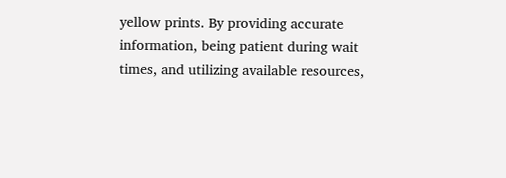yellow prints. By providing accurate information, being patient during wait times, and utilizing available resources,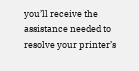you’ll receive the assistance needed to resolve your printer’s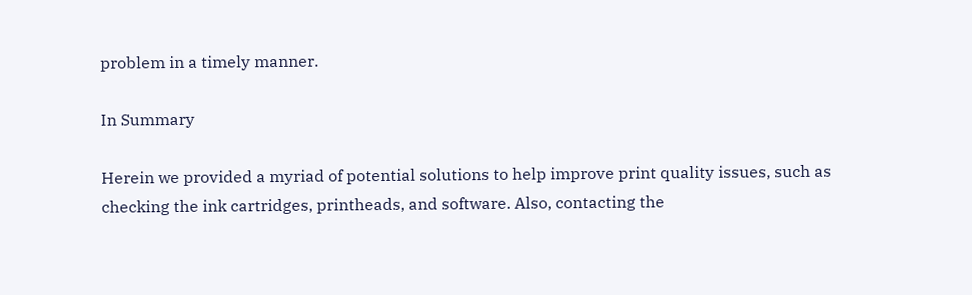problem in a timely manner.

In Summary

Herein we provided a myriad of potential solutions to help improve print quality issues, such as checking the ink cartridges, printheads, and software. Also, contacting the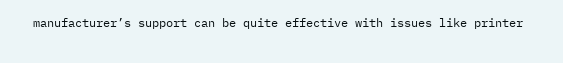manufacturer’s support can be quite effective with issues like printer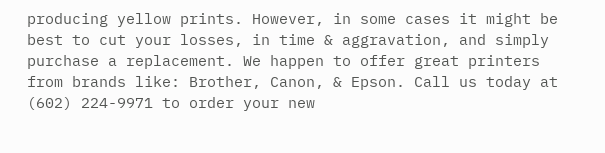producing yellow prints. However, in some cases it might be best to cut your losses, in time & aggravation, and simply purchase a replacement. We happen to offer great printers from brands like: Brother, Canon, & Epson. Call us today at (602) 224-9971 to order your new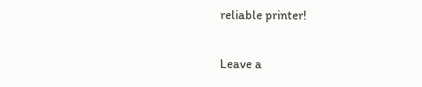reliable printer!

Leave a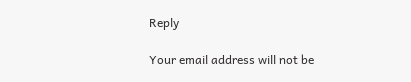Reply

Your email address will not be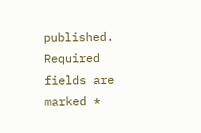published. Required fields are marked *